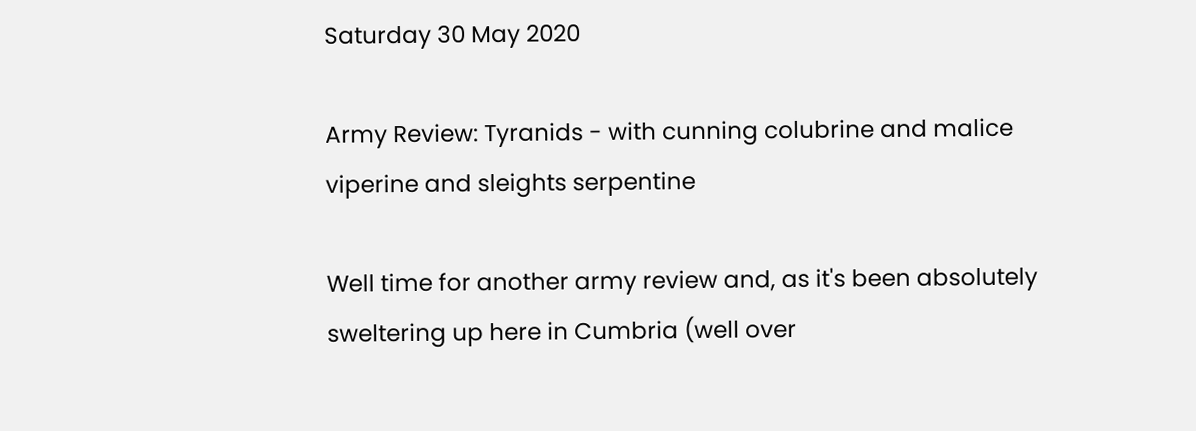Saturday 30 May 2020

Army Review: Tyranids - with cunning colubrine and malice viperine and sleights serpentine

Well time for another army review and, as it's been absolutely sweltering up here in Cumbria (well over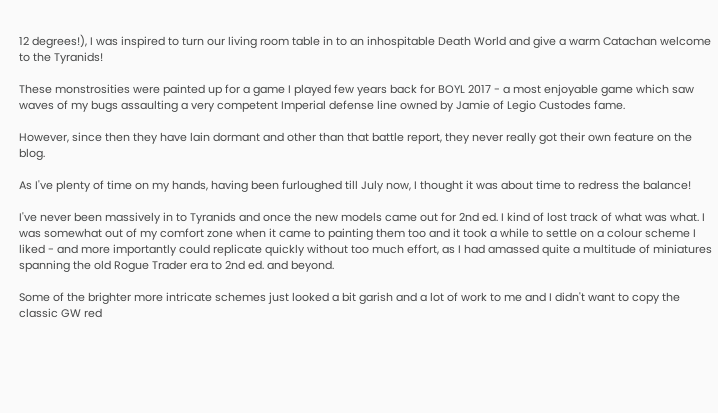12 degrees!), I was inspired to turn our living room table in to an inhospitable Death World and give a warm Catachan welcome to the Tyranids!

These monstrosities were painted up for a game I played few years back for BOYL 2017 - a most enjoyable game which saw waves of my bugs assaulting a very competent Imperial defense line owned by Jamie of Legio Custodes fame.

However, since then they have lain dormant and other than that battle report, they never really got their own feature on the blog.

As I've plenty of time on my hands, having been furloughed till July now, I thought it was about time to redress the balance!

I've never been massively in to Tyranids and once the new models came out for 2nd ed. I kind of lost track of what was what. I was somewhat out of my comfort zone when it came to painting them too and it took a while to settle on a colour scheme I liked - and more importantly could replicate quickly without too much effort, as I had amassed quite a multitude of miniatures spanning the old Rogue Trader era to 2nd ed. and beyond.

Some of the brighter more intricate schemes just looked a bit garish and a lot of work to me and I didn't want to copy the classic GW red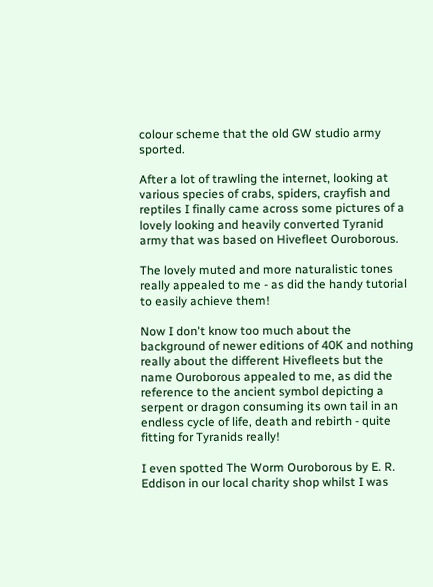colour scheme that the old GW studio army sported.

After a lot of trawling the internet, looking at various species of crabs, spiders, crayfish and reptiles I finally came across some pictures of a lovely looking and heavily converted Tyranid army that was based on Hivefleet Ouroborous.

The lovely muted and more naturalistic tones really appealed to me - as did the handy tutorial to easily achieve them!

Now I don't know too much about the background of newer editions of 40K and nothing really about the different Hivefleets but the name Ouroborous appealed to me, as did the reference to the ancient symbol depicting a serpent or dragon consuming its own tail in an endless cycle of life, death and rebirth - quite fitting for Tyranids really!

I even spotted The Worm Ouroborous by E. R. Eddison in our local charity shop whilst I was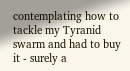contemplating how to tackle my Tyranid swarm and had to buy it - surely a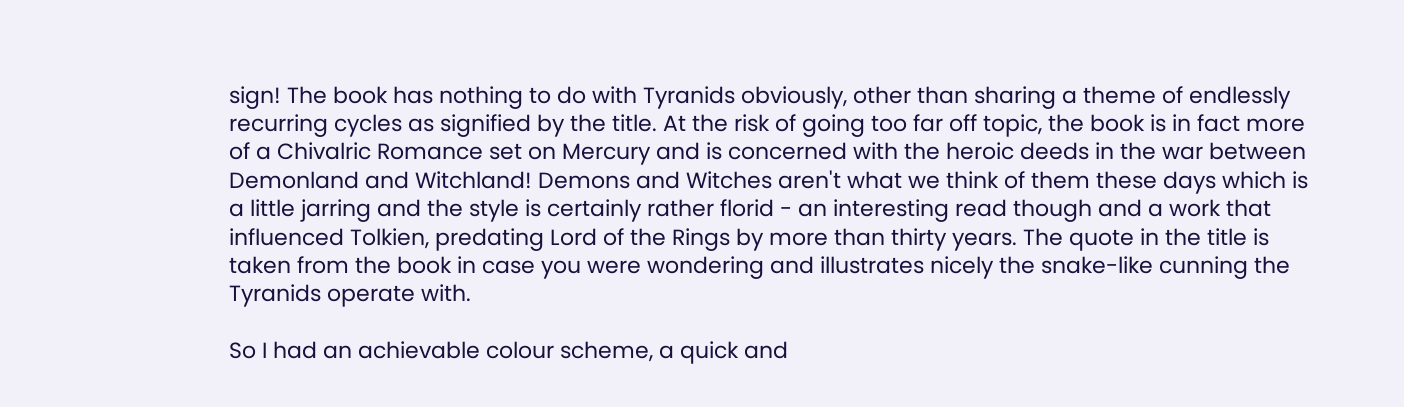sign! The book has nothing to do with Tyranids obviously, other than sharing a theme of endlessly recurring cycles as signified by the title. At the risk of going too far off topic, the book is in fact more of a Chivalric Romance set on Mercury and is concerned with the heroic deeds in the war between Demonland and Witchland! Demons and Witches aren't what we think of them these days which is a little jarring and the style is certainly rather florid - an interesting read though and a work that influenced Tolkien, predating Lord of the Rings by more than thirty years. The quote in the title is taken from the book in case you were wondering and illustrates nicely the snake-like cunning the Tyranids operate with.

So I had an achievable colour scheme, a quick and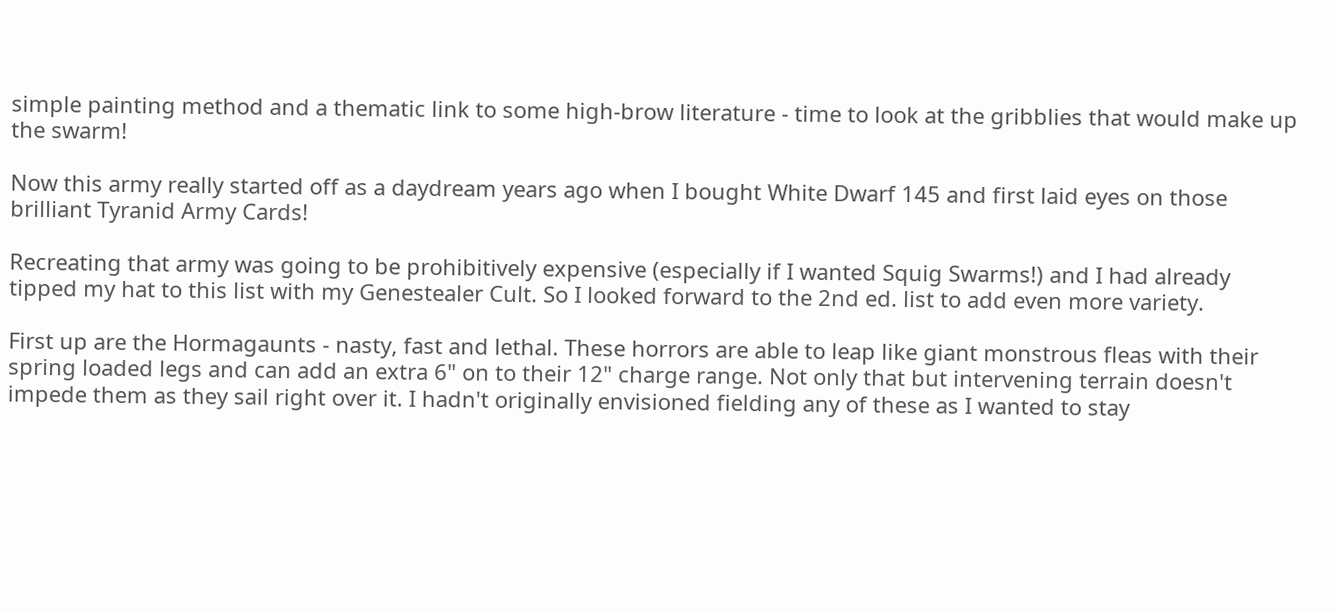simple painting method and a thematic link to some high-brow literature - time to look at the gribblies that would make up the swarm!

Now this army really started off as a daydream years ago when I bought White Dwarf 145 and first laid eyes on those brilliant Tyranid Army Cards!

Recreating that army was going to be prohibitively expensive (especially if I wanted Squig Swarms!) and I had already tipped my hat to this list with my Genestealer Cult. So I looked forward to the 2nd ed. list to add even more variety.

First up are the Hormagaunts - nasty, fast and lethal. These horrors are able to leap like giant monstrous fleas with their spring loaded legs and can add an extra 6" on to their 12" charge range. Not only that but intervening terrain doesn't impede them as they sail right over it. I hadn't originally envisioned fielding any of these as I wanted to stay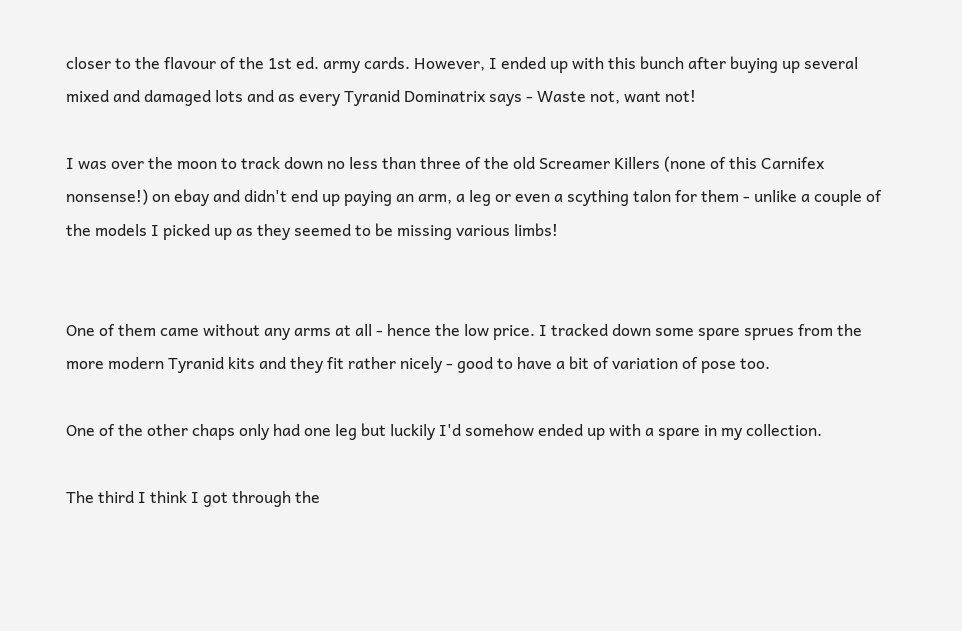closer to the flavour of the 1st ed. army cards. However, I ended up with this bunch after buying up several mixed and damaged lots and as every Tyranid Dominatrix says - Waste not, want not!

I was over the moon to track down no less than three of the old Screamer Killers (none of this Carnifex nonsense!) on ebay and didn't end up paying an arm, a leg or even a scything talon for them - unlike a couple of the models I picked up as they seemed to be missing various limbs!


One of them came without any arms at all - hence the low price. I tracked down some spare sprues from the more modern Tyranid kits and they fit rather nicely - good to have a bit of variation of pose too.

One of the other chaps only had one leg but luckily I'd somehow ended up with a spare in my collection.

The third I think I got through the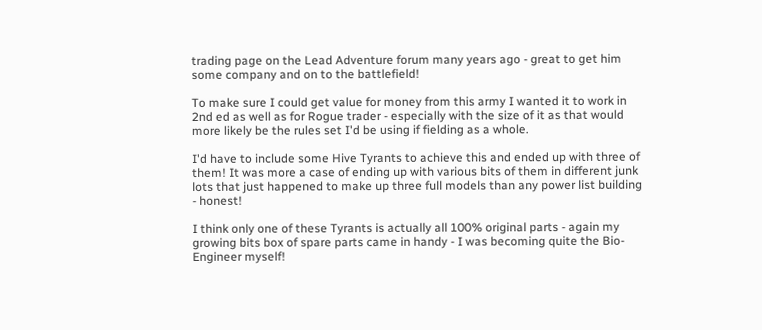trading page on the Lead Adventure forum many years ago - great to get him some company and on to the battlefield!

To make sure I could get value for money from this army I wanted it to work in 2nd ed as well as for Rogue trader - especially with the size of it as that would more likely be the rules set I'd be using if fielding as a whole.

I'd have to include some Hive Tyrants to achieve this and ended up with three of them! It was more a case of ending up with various bits of them in different junk lots that just happened to make up three full models than any power list building - honest!

I think only one of these Tyrants is actually all 100% original parts - again my growing bits box of spare parts came in handy - I was becoming quite the Bio-Engineer myself!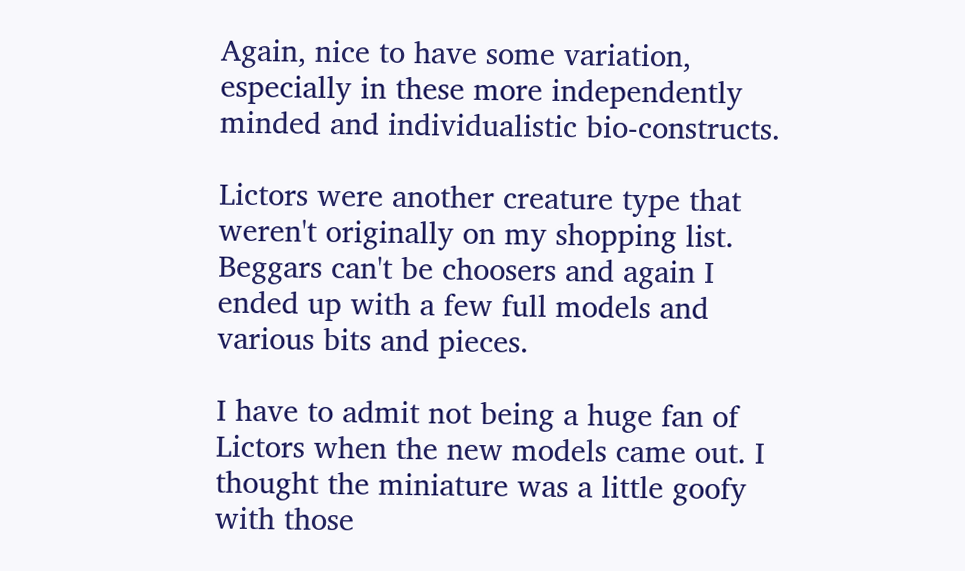Again, nice to have some variation, especially in these more independently minded and individualistic bio-constructs.

Lictors were another creature type that weren't originally on my shopping list. Beggars can't be choosers and again I ended up with a few full models and various bits and pieces.

I have to admit not being a huge fan of Lictors when the new models came out. I thought the miniature was a little goofy with those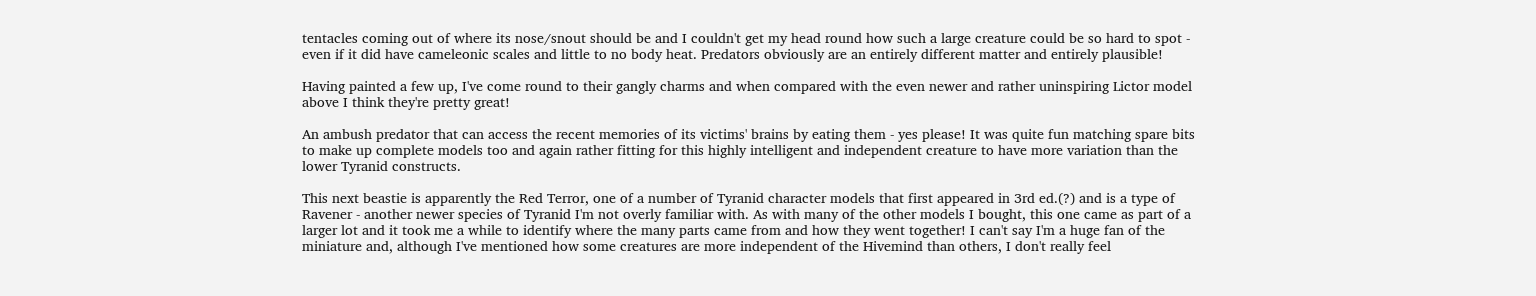tentacles coming out of where its nose/snout should be and I couldn't get my head round how such a large creature could be so hard to spot - even if it did have cameleonic scales and little to no body heat. Predators obviously are an entirely different matter and entirely plausible!

Having painted a few up, I've come round to their gangly charms and when compared with the even newer and rather uninspiring Lictor model above I think they're pretty great!

An ambush predator that can access the recent memories of its victims' brains by eating them - yes please! It was quite fun matching spare bits to make up complete models too and again rather fitting for this highly intelligent and independent creature to have more variation than the lower Tyranid constructs.

This next beastie is apparently the Red Terror, one of a number of Tyranid character models that first appeared in 3rd ed.(?) and is a type of Ravener - another newer species of Tyranid I'm not overly familiar with. As with many of the other models I bought, this one came as part of a larger lot and it took me a while to identify where the many parts came from and how they went together! I can't say I'm a huge fan of the miniature and, although I've mentioned how some creatures are more independent of the Hivemind than others, I don't really feel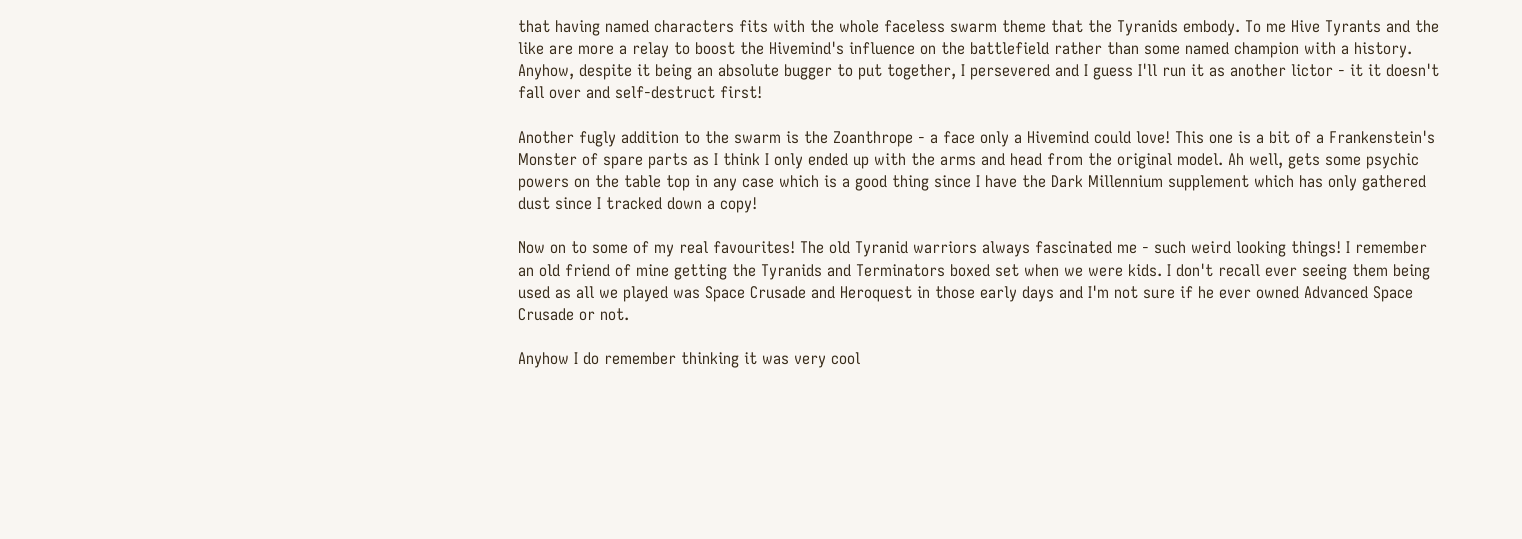that having named characters fits with the whole faceless swarm theme that the Tyranids embody. To me Hive Tyrants and the like are more a relay to boost the Hivemind's influence on the battlefield rather than some named champion with a history. Anyhow, despite it being an absolute bugger to put together, I persevered and I guess I'll run it as another lictor - it it doesn't fall over and self-destruct first!

Another fugly addition to the swarm is the Zoanthrope - a face only a Hivemind could love! This one is a bit of a Frankenstein's Monster of spare parts as I think I only ended up with the arms and head from the original model. Ah well, gets some psychic powers on the table top in any case which is a good thing since I have the Dark Millennium supplement which has only gathered dust since I tracked down a copy!

Now on to some of my real favourites! The old Tyranid warriors always fascinated me - such weird looking things! I remember an old friend of mine getting the Tyranids and Terminators boxed set when we were kids. I don't recall ever seeing them being used as all we played was Space Crusade and Heroquest in those early days and I'm not sure if he ever owned Advanced Space Crusade or not.

Anyhow I do remember thinking it was very cool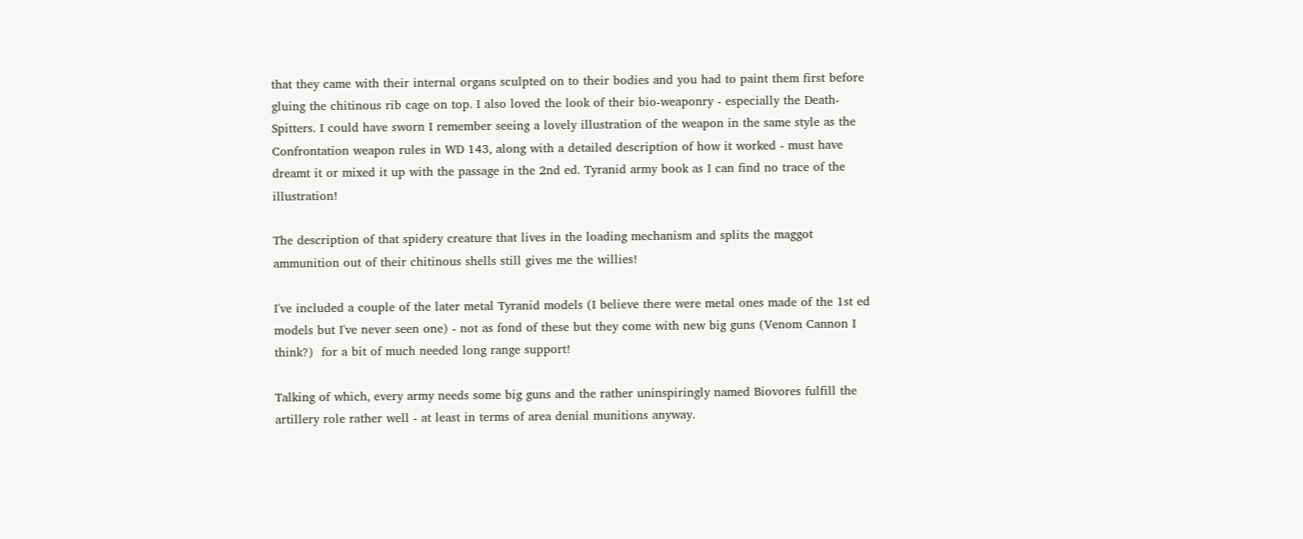that they came with their internal organs sculpted on to their bodies and you had to paint them first before gluing the chitinous rib cage on top. I also loved the look of their bio-weaponry - especially the Death-Spitters. I could have sworn I remember seeing a lovely illustration of the weapon in the same style as the Confrontation weapon rules in WD 143, along with a detailed description of how it worked - must have dreamt it or mixed it up with the passage in the 2nd ed. Tyranid army book as I can find no trace of the illustration!

The description of that spidery creature that lives in the loading mechanism and splits the maggot ammunition out of their chitinous shells still gives me the willies!

I've included a couple of the later metal Tyranid models (I believe there were metal ones made of the 1st ed models but I've never seen one) - not as fond of these but they come with new big guns (Venom Cannon I think?)  for a bit of much needed long range support!

Talking of which, every army needs some big guns and the rather uninspiringly named Biovores fulfill the artillery role rather well - at least in terms of area denial munitions anyway.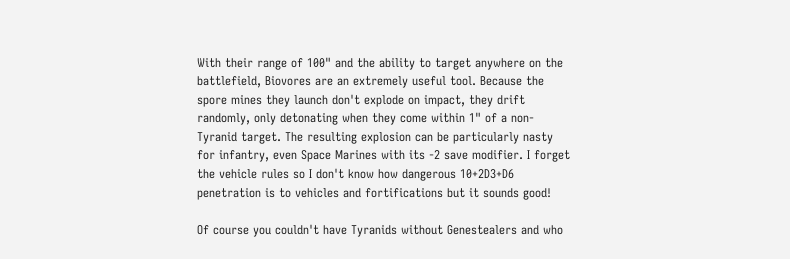With their range of 100" and the ability to target anywhere on the battlefield, Biovores are an extremely useful tool. Because the spore mines they launch don't explode on impact, they drift randomly, only detonating when they come within 1" of a non-Tyranid target. The resulting explosion can be particularly nasty for infantry, even Space Marines with its -2 save modifier. I forget the vehicle rules so I don't know how dangerous 10+2D3+D6 penetration is to vehicles and fortifications but it sounds good!

Of course you couldn't have Tyranids without Genestealers and who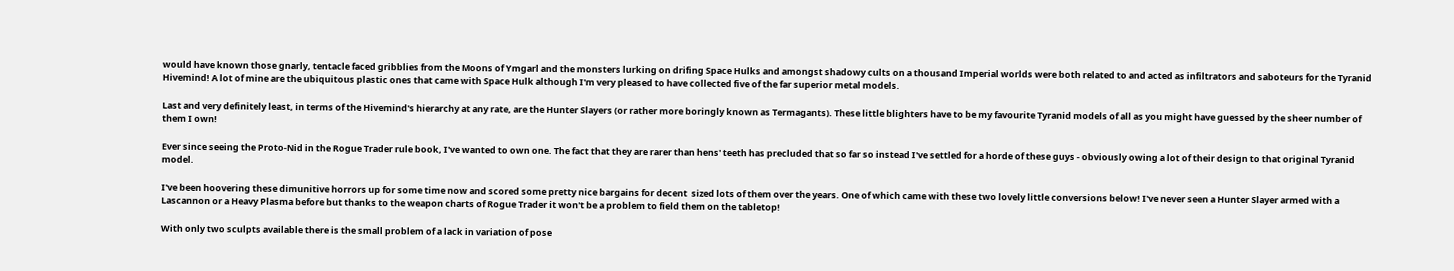would have known those gnarly, tentacle faced gribblies from the Moons of Ymgarl and the monsters lurking on drifing Space Hulks and amongst shadowy cults on a thousand Imperial worlds were both related to and acted as infiltrators and saboteurs for the Tyranid Hivemind! A lot of mine are the ubiquitous plastic ones that came with Space Hulk although I'm very pleased to have collected five of the far superior metal models.

Last and very definitely least, in terms of the Hivemind's hierarchy at any rate, are the Hunter Slayers (or rather more boringly known as Termagants). These little blighters have to be my favourite Tyranid models of all as you might have guessed by the sheer number of them I own!

Ever since seeing the Proto-Nid in the Rogue Trader rule book, I've wanted to own one. The fact that they are rarer than hens' teeth has precluded that so far so instead I've settled for a horde of these guys - obviously owing a lot of their design to that original Tyranid model.

I've been hoovering these dimunitive horrors up for some time now and scored some pretty nice bargains for decent  sized lots of them over the years. One of which came with these two lovely little conversions below! I've never seen a Hunter Slayer armed with a Lascannon or a Heavy Plasma before but thanks to the weapon charts of Rogue Trader it won't be a problem to field them on the tabletop!

With only two sculpts available there is the small problem of a lack in variation of pose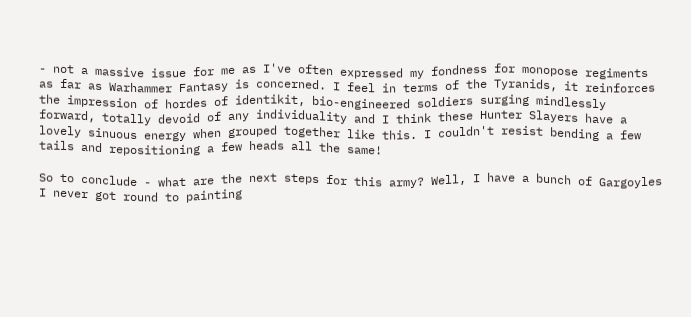- not a massive issue for me as I've often expressed my fondness for monopose regiments as far as Warhammer Fantasy is concerned. I feel in terms of the Tyranids, it reinforces the impression of hordes of identikit, bio-engineered soldiers surging mindlessly forward, totally devoid of any individuality and I think these Hunter Slayers have a lovely sinuous energy when grouped together like this. I couldn't resist bending a few tails and repositioning a few heads all the same!

So to conclude - what are the next steps for this army? Well, I have a bunch of Gargoyles I never got round to painting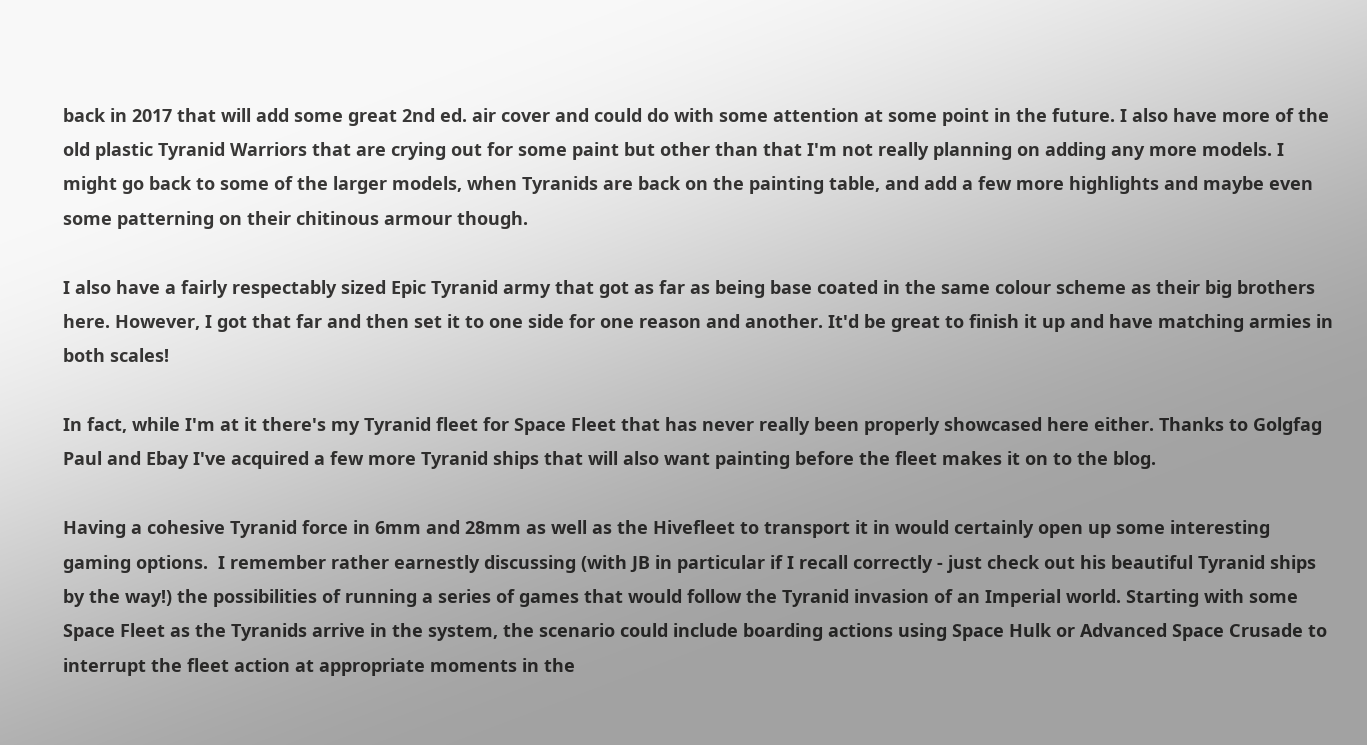back in 2017 that will add some great 2nd ed. air cover and could do with some attention at some point in the future. I also have more of the old plastic Tyranid Warriors that are crying out for some paint but other than that I'm not really planning on adding any more models. I might go back to some of the larger models, when Tyranids are back on the painting table, and add a few more highlights and maybe even some patterning on their chitinous armour though.

I also have a fairly respectably sized Epic Tyranid army that got as far as being base coated in the same colour scheme as their big brothers here. However, I got that far and then set it to one side for one reason and another. It'd be great to finish it up and have matching armies in both scales!

In fact, while I'm at it there's my Tyranid fleet for Space Fleet that has never really been properly showcased here either. Thanks to Golgfag Paul and Ebay I've acquired a few more Tyranid ships that will also want painting before the fleet makes it on to the blog.

Having a cohesive Tyranid force in 6mm and 28mm as well as the Hivefleet to transport it in would certainly open up some interesting gaming options.  I remember rather earnestly discussing (with JB in particular if I recall correctly - just check out his beautiful Tyranid ships by the way!) the possibilities of running a series of games that would follow the Tyranid invasion of an Imperial world. Starting with some Space Fleet as the Tyranids arrive in the system, the scenario could include boarding actions using Space Hulk or Advanced Space Crusade to interrupt the fleet action at appropriate moments in the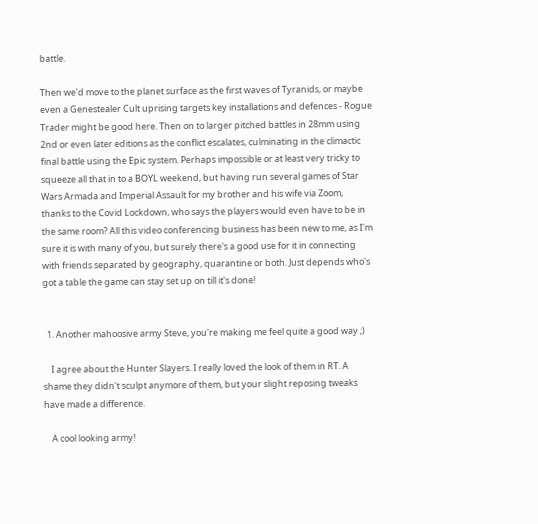battle.

Then we'd move to the planet surface as the first waves of Tyranids, or maybe even a Genestealer Cult uprising targets key installations and defences - Rogue Trader might be good here. Then on to larger pitched battles in 28mm using 2nd or even later editions as the conflict escalates, culminating in the climactic final battle using the Epic system. Perhaps impossible or at least very tricky to squeeze all that in to a BOYL weekend, but having run several games of Star Wars Armada and Imperial Assault for my brother and his wife via Zoom, thanks to the Covid Lockdown, who says the players would even have to be in the same room? All this video conferencing business has been new to me, as I'm sure it is with many of you, but surely there's a good use for it in connecting with friends separated by geography, quarantine or both. Just depends who's got a table the game can stay set up on till it's done!


  1. Another mahoosive army Steve, you're making me feel quite a good way ;)

    I agree about the Hunter Slayers. I really loved the look of them in RT. A shame they didn't sculpt anymore of them, but your slight reposing tweaks have made a difference.

    A cool looking army!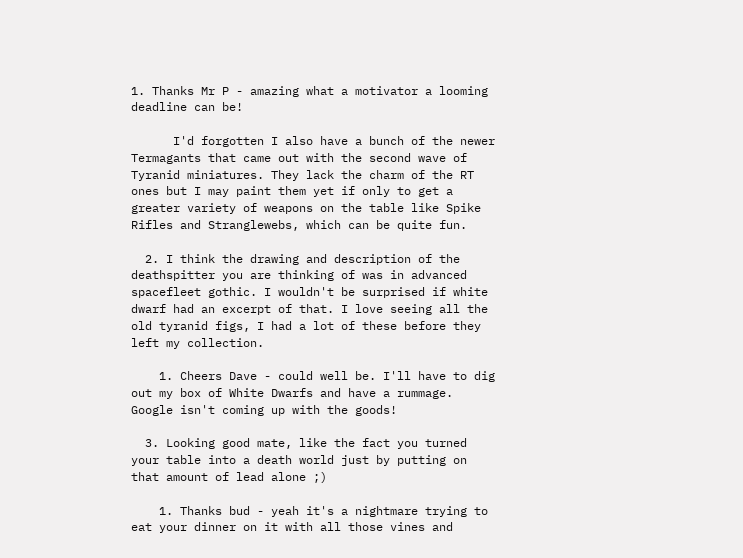1. Thanks Mr P - amazing what a motivator a looming deadline can be!

      I'd forgotten I also have a bunch of the newer Termagants that came out with the second wave of Tyranid miniatures. They lack the charm of the RT ones but I may paint them yet if only to get a greater variety of weapons on the table like Spike Rifles and Stranglewebs, which can be quite fun.

  2. I think the drawing and description of the deathspitter you are thinking of was in advanced spacefleet gothic. I wouldn't be surprised if white dwarf had an excerpt of that. I love seeing all the old tyranid figs, I had a lot of these before they left my collection.

    1. Cheers Dave - could well be. I'll have to dig out my box of White Dwarfs and have a rummage. Google isn't coming up with the goods!

  3. Looking good mate, like the fact you turned your table into a death world just by putting on that amount of lead alone ;)

    1. Thanks bud - yeah it's a nightmare trying to eat your dinner on it with all those vines and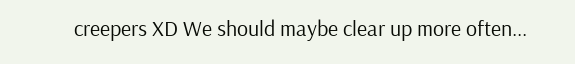creepers XD We should maybe clear up more often...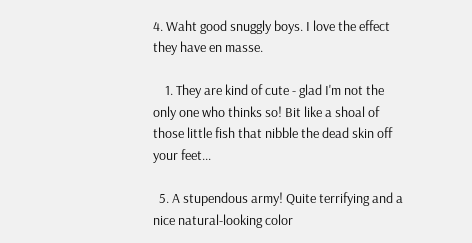4. Waht good snuggly boys. I love the effect they have en masse.

    1. They are kind of cute - glad I'm not the only one who thinks so! Bit like a shoal of those little fish that nibble the dead skin off your feet...

  5. A stupendous army! Quite terrifying and a nice natural-looking color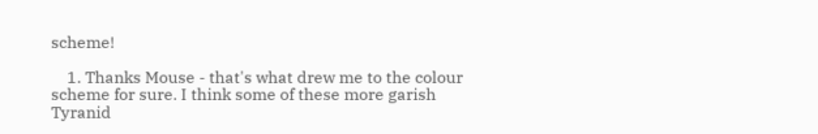scheme!

    1. Thanks Mouse - that's what drew me to the colour scheme for sure. I think some of these more garish Tyranid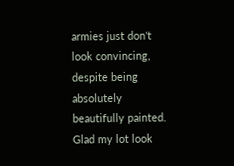armies just don't look convincing, despite being absolutely beautifully painted. Glad my lot look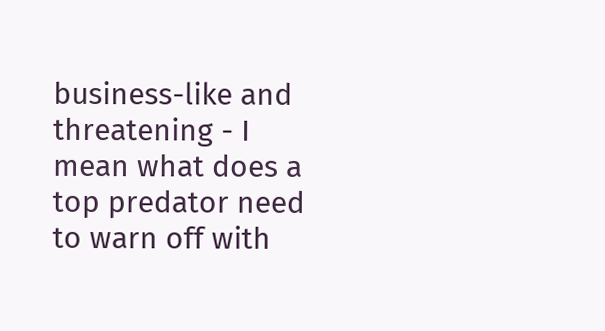business-like and threatening - I mean what does a top predator need to warn off with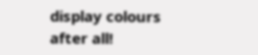display colours after all!